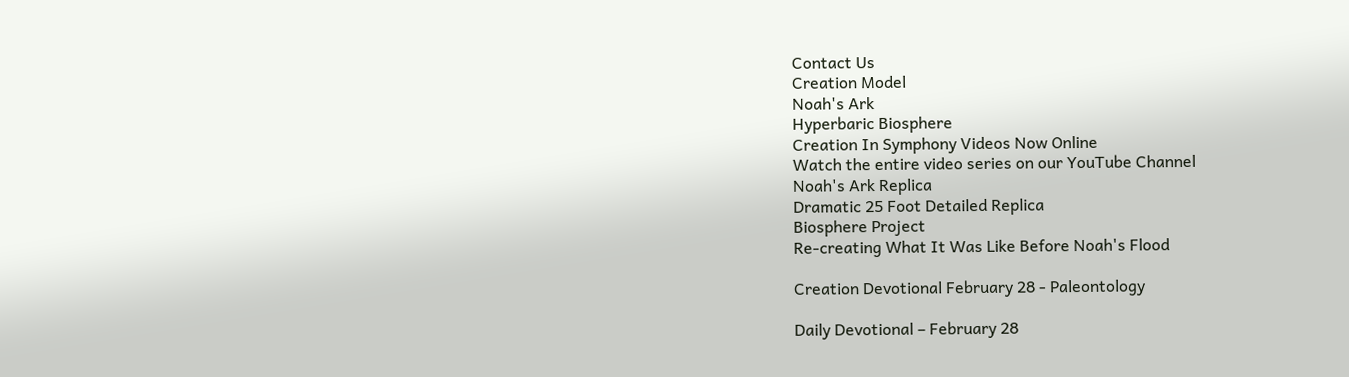Contact Us
Creation Model
Noah's Ark
Hyperbaric Biosphere
Creation In Symphony Videos Now Online
Watch the entire video series on our YouTube Channel
Noah's Ark Replica
Dramatic 25 Foot Detailed Replica
Biosphere Project
Re-creating What It Was Like Before Noah's Flood

Creation Devotional February 28 - Paleontology

Daily Devotional – February 28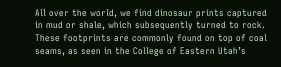All over the world, we find dinosaur prints captured in mud or shale, which subsequently turned to rock. These footprints are commonly found on top of coal seams, as seen in the College of Eastern Utah’s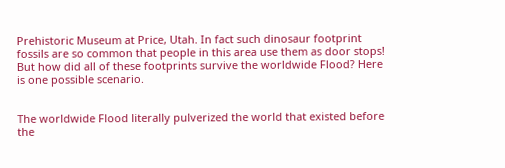Prehistoric Museum at Price, Utah. In fact such dinosaur footprint fossils are so common that people in this area use them as door stops! But how did all of these footprints survive the worldwide Flood? Here is one possible scenario.


The worldwide Flood literally pulverized the world that existed before the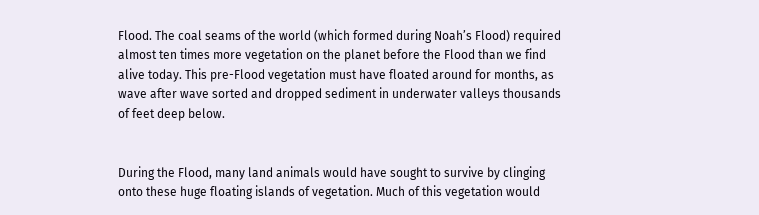Flood. The coal seams of the world (which formed during Noah’s Flood) required almost ten times more vegetation on the planet before the Flood than we find alive today. This pre-Flood vegetation must have floated around for months, as wave after wave sorted and dropped sediment in underwater valleys thousands of feet deep below.


During the Flood, many land animals would have sought to survive by clinging onto these huge floating islands of vegetation. Much of this vegetation would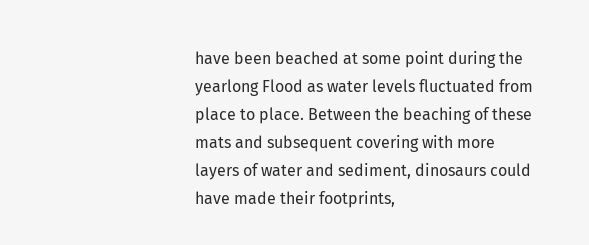have been beached at some point during the yearlong Flood as water levels fluctuated from place to place. Between the beaching of these mats and subsequent covering with more layers of water and sediment, dinosaurs could have made their footprints,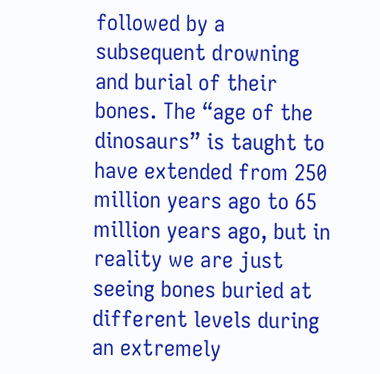followed by a subsequent drowning and burial of their bones. The “age of the dinosaurs” is taught to have extended from 250 million years ago to 65 million years ago, but in reality we are just seeing bones buried at different levels during an extremely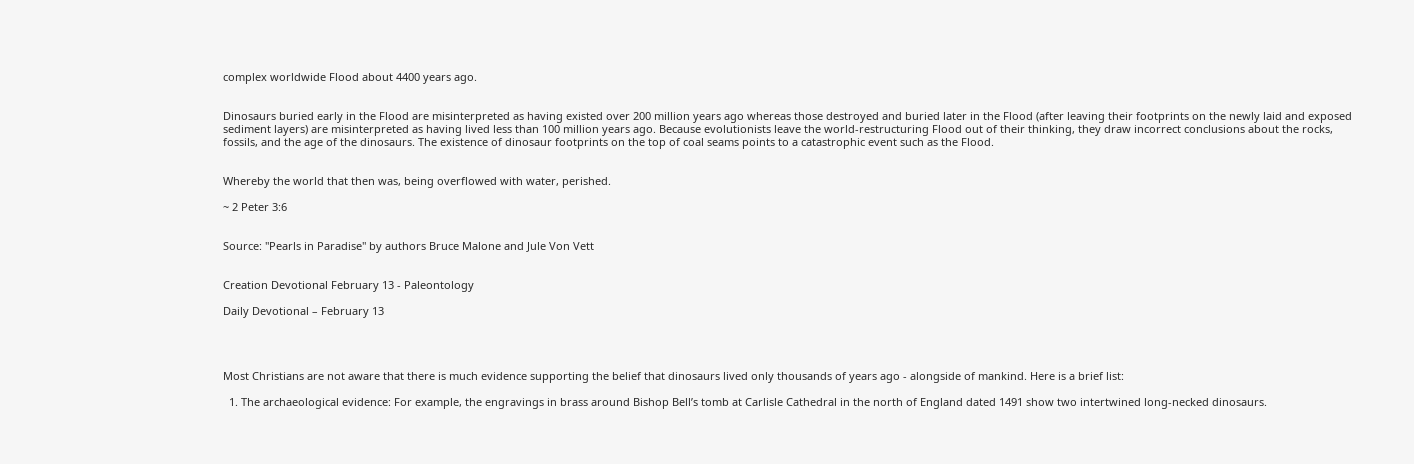complex worldwide Flood about 4400 years ago.


Dinosaurs buried early in the Flood are misinterpreted as having existed over 200 million years ago whereas those destroyed and buried later in the Flood (after leaving their footprints on the newly laid and exposed sediment layers) are misinterpreted as having lived less than 100 million years ago. Because evolutionists leave the world-restructuring Flood out of their thinking, they draw incorrect conclusions about the rocks, fossils, and the age of the dinosaurs. The existence of dinosaur footprints on the top of coal seams points to a catastrophic event such as the Flood.


Whereby the world that then was, being overflowed with water, perished.

~ 2 Peter 3:6


Source: "Pearls in Paradise" by authors Bruce Malone and Jule Von Vett


Creation Devotional February 13 - Paleontology

Daily Devotional – February 13




Most Christians are not aware that there is much evidence supporting the belief that dinosaurs lived only thousands of years ago - alongside of mankind. Here is a brief list:

  1. The archaeological evidence: For example, the engravings in brass around Bishop Bell’s tomb at Carlisle Cathedral in the north of England dated 1491 show two intertwined long-necked dinosaurs.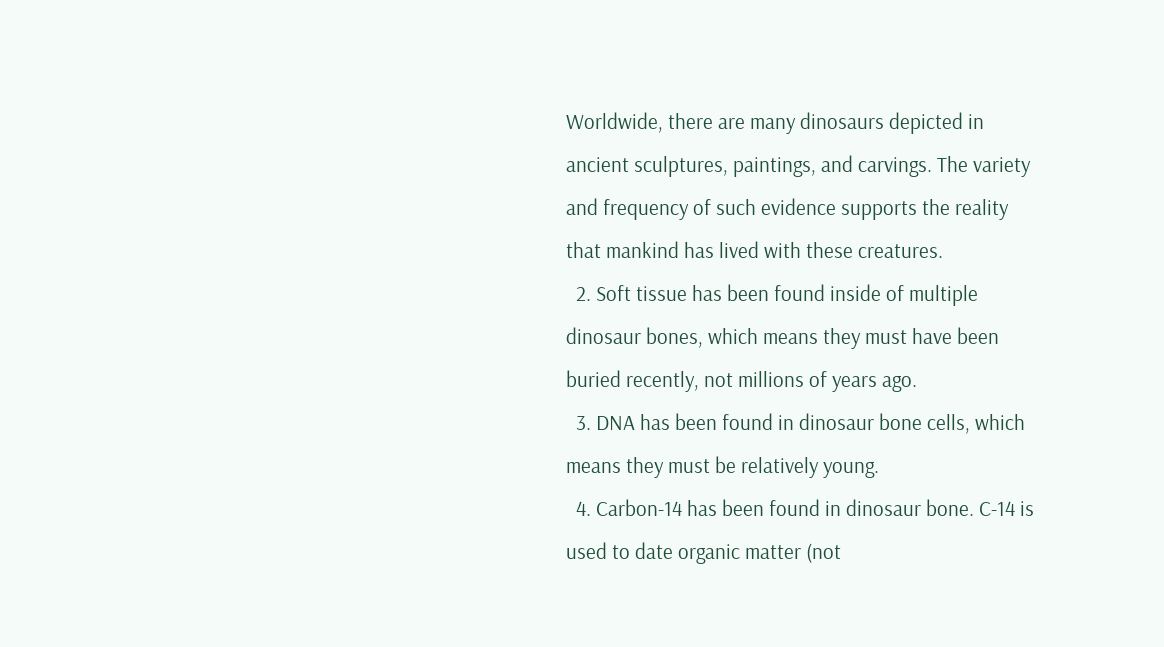Worldwide, there are many dinosaurs depicted in ancient sculptures, paintings, and carvings. The variety and frequency of such evidence supports the reality that mankind has lived with these creatures.
  2. Soft tissue has been found inside of multiple dinosaur bones, which means they must have been buried recently, not millions of years ago.
  3. DNA has been found in dinosaur bone cells, which means they must be relatively young.
  4. Carbon-14 has been found in dinosaur bone. C-14 is used to date organic matter (not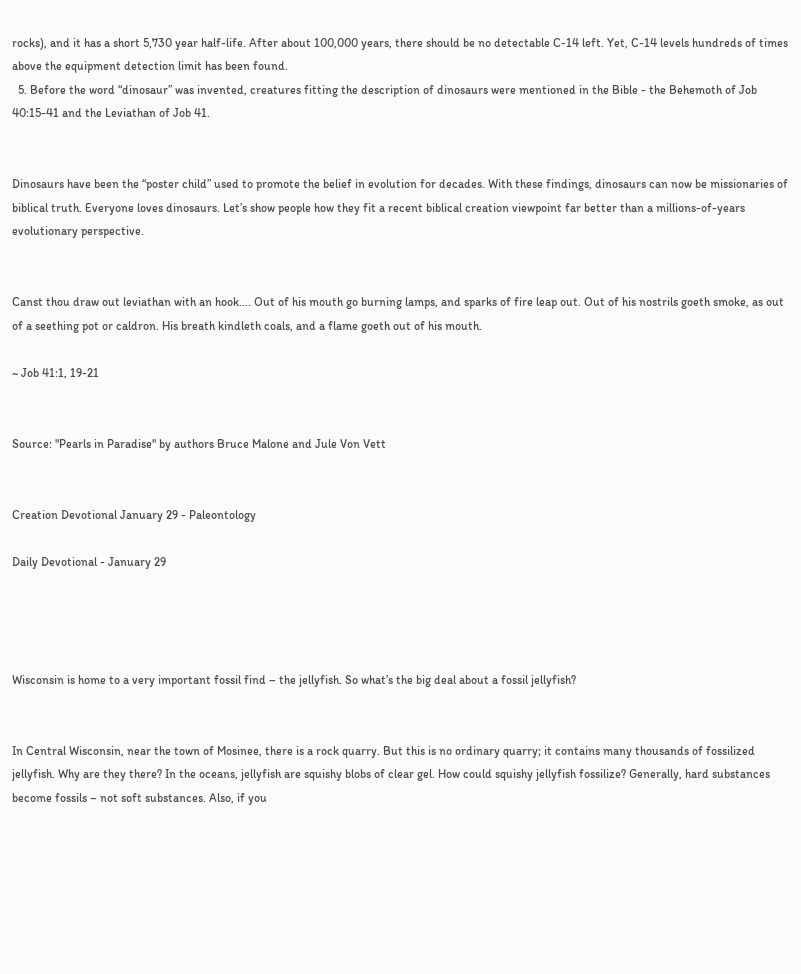rocks), and it has a short 5,730 year half-life. After about 100,000 years, there should be no detectable C-14 left. Yet, C-14 levels hundreds of times above the equipment detection limit has been found.
  5. Before the word “dinosaur” was invented, creatures fitting the description of dinosaurs were mentioned in the Bible - the Behemoth of Job 40:15-41 and the Leviathan of Job 41.


Dinosaurs have been the “poster child” used to promote the belief in evolution for decades. With these findings, dinosaurs can now be missionaries of biblical truth. Everyone loves dinosaurs. Let’s show people how they fit a recent biblical creation viewpoint far better than a millions-of-years evolutionary perspective.


Canst thou draw out leviathan with an hook…. Out of his mouth go burning lamps, and sparks of fire leap out. Out of his nostrils goeth smoke, as out of a seething pot or caldron. His breath kindleth coals, and a flame goeth out of his mouth.

~ Job 41:1, 19-21


Source: "Pearls in Paradise" by authors Bruce Malone and Jule Von Vett


Creation Devotional January 29 - Paleontology

Daily Devotional - January 29




Wisconsin is home to a very important fossil find – the jellyfish. So what’s the big deal about a fossil jellyfish?


In Central Wisconsin, near the town of Mosinee, there is a rock quarry. But this is no ordinary quarry; it contains many thousands of fossilized jellyfish. Why are they there? In the oceans, jellyfish are squishy blobs of clear gel. How could squishy jellyfish fossilize? Generally, hard substances become fossils – not soft substances. Also, if you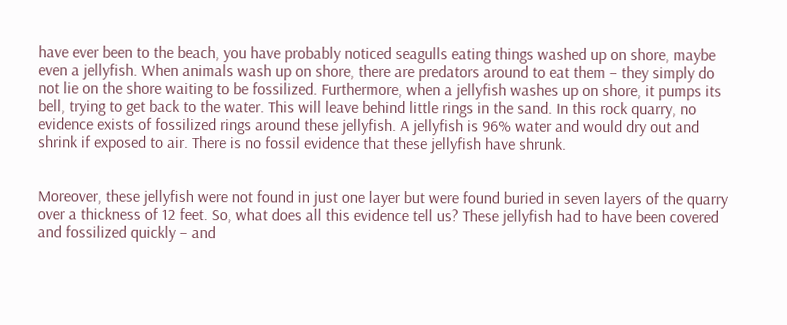have ever been to the beach, you have probably noticed seagulls eating things washed up on shore, maybe even a jellyfish. When animals wash up on shore, there are predators around to eat them – they simply do not lie on the shore waiting to be fossilized. Furthermore, when a jellyfish washes up on shore, it pumps its bell, trying to get back to the water. This will leave behind little rings in the sand. In this rock quarry, no evidence exists of fossilized rings around these jellyfish. A jellyfish is 96% water and would dry out and shrink if exposed to air. There is no fossil evidence that these jellyfish have shrunk.


Moreover, these jellyfish were not found in just one layer but were found buried in seven layers of the quarry over a thickness of 12 feet. So, what does all this evidence tell us? These jellyfish had to have been covered and fossilized quickly – and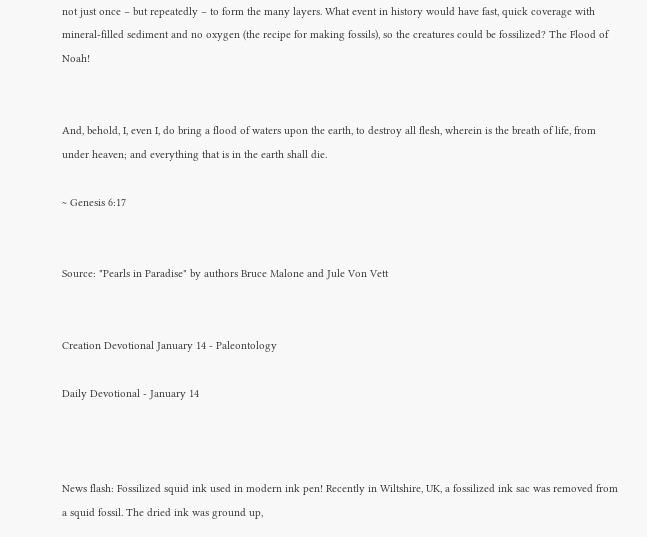not just once – but repeatedly – to form the many layers. What event in history would have fast, quick coverage with mineral-filled sediment and no oxygen (the recipe for making fossils), so the creatures could be fossilized? The Flood of Noah!


And, behold, I, even I, do bring a flood of waters upon the earth, to destroy all flesh, wherein is the breath of life, from under heaven; and everything that is in the earth shall die.

~ Genesis 6:17


Source: "Pearls in Paradise" by authors Bruce Malone and Jule Von Vett


Creation Devotional January 14 - Paleontology

Daily Devotional - January 14



News flash: Fossilized squid ink used in modern ink pen! Recently in Wiltshire, UK, a fossilized ink sac was removed from a squid fossil. The dried ink was ground up,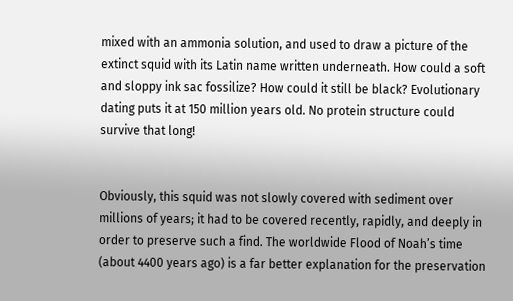mixed with an ammonia solution, and used to draw a picture of the extinct squid with its Latin name written underneath. How could a soft and sloppy ink sac fossilize? How could it still be black? Evolutionary dating puts it at 150 million years old. No protein structure could survive that long!


Obviously, this squid was not slowly covered with sediment over millions of years; it had to be covered recently, rapidly, and deeply in order to preserve such a find. The worldwide Flood of Noah’s time (about 4400 years ago) is a far better explanation for the preservation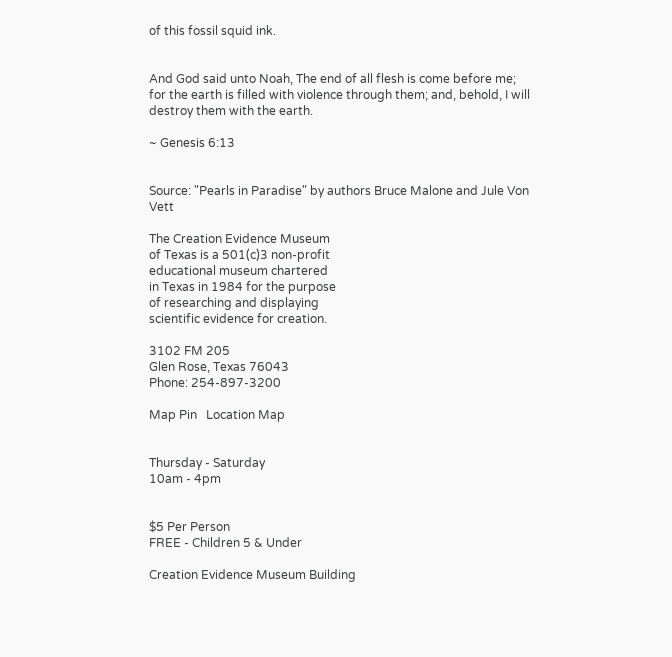of this fossil squid ink.


And God said unto Noah, The end of all flesh is come before me; for the earth is filled with violence through them; and, behold, I will destroy them with the earth.

~ Genesis 6:13


Source: "Pearls in Paradise" by authors Bruce Malone and Jule Von Vett

The Creation Evidence Museum
of Texas is a 501(c)3 non-profit
educational museum chartered
in Texas in 1984 for the purpose
of researching and displaying
scientific evidence for creation.

3102 FM 205
Glen Rose, Texas 76043
Phone: 254-897-3200

Map Pin   Location Map


Thursday - Saturday
10am - 4pm


$5 Per Person
FREE - Children 5 & Under

Creation Evidence Museum Building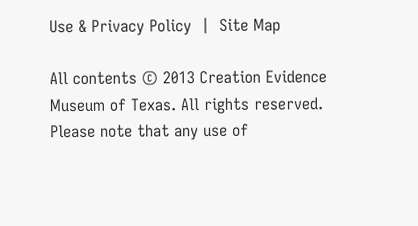Use & Privacy Policy  |  Site Map

All contents © 2013 Creation Evidence Museum of Texas. All rights reserved. Please note that any use of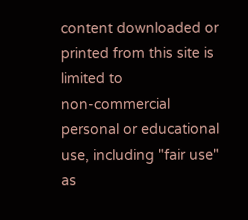content downloaded or printed from this site is limited to
non-commercial personal or educational use, including "fair use" as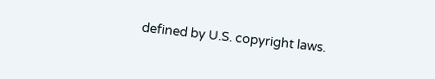defined by U.S. copyright laws.